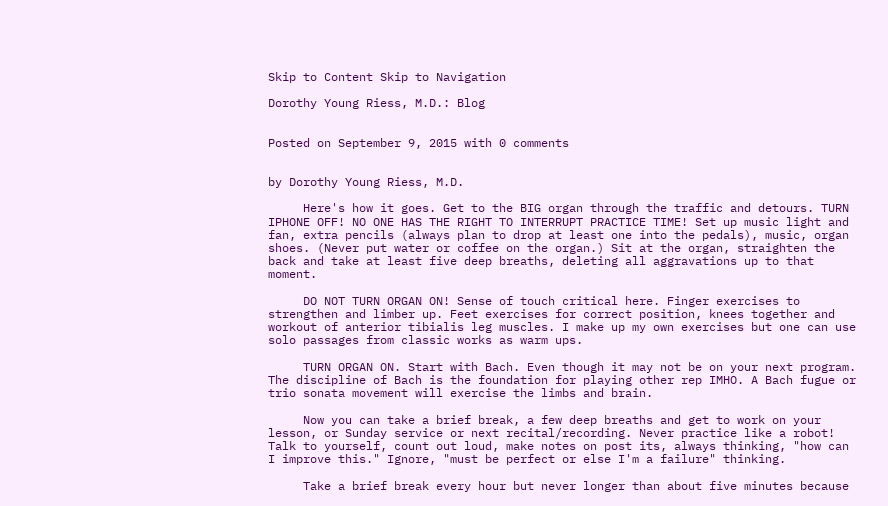Skip to Content Skip to Navigation

Dorothy Young Riess, M.D.: Blog


Posted on September 9, 2015 with 0 comments


by Dorothy Young Riess, M.D.

     Here's how it goes. Get to the BIG organ through the traffic and detours. TURN IPHONE OFF! NO ONE HAS THE RIGHT TO INTERRUPT PRACTICE TIME! Set up music light and fan, extra pencils (always plan to drop at least one into the pedals), music, organ shoes. (Never put water or coffee on the organ.) Sit at the organ, straighten the back and take at least five deep breaths, deleting all aggravations up to that moment.

     DO NOT TURN ORGAN ON! Sense of touch critical here. Finger exercises to strengthen and limber up. Feet exercises for correct position, knees together and workout of anterior tibialis leg muscles. I make up my own exercises but one can use solo passages from classic works as warm ups.

     TURN ORGAN ON. Start with Bach. Even though it may not be on your next program. The discipline of Bach is the foundation for playing other rep IMHO. A Bach fugue or trio sonata movement will exercise the limbs and brain.

     Now you can take a brief break, a few deep breaths and get to work on your lesson, or Sunday service or next recital/recording. Never practice like a robot! Talk to yourself, count out loud, make notes on post its, always thinking, "how can I improve this." Ignore, "must be perfect or else I'm a failure" thinking.

     Take a brief break every hour but never longer than about five minutes because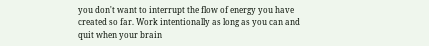you don't want to interrupt the flow of energy you have created so far. Work intentionally as long as you can and quit when your brain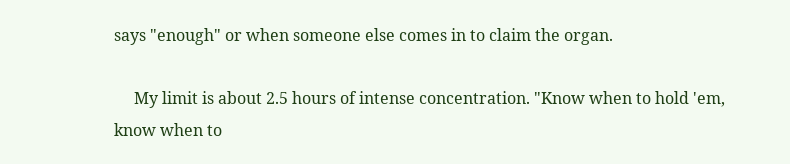says "enough" or when someone else comes in to claim the organ.

     My limit is about 2.5 hours of intense concentration. "Know when to hold 'em, know when to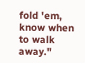fold 'em, know when to walk away."